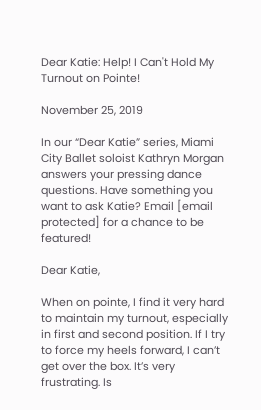Dear Katie: Help! I Can't Hold My Turnout on Pointe!

November 25, 2019

In our “Dear Katie” series, Miami City Ballet soloist Kathryn Morgan answers your pressing dance questions. Have something you want to ask Katie? Email [email protected] for a chance to be featured!

Dear Katie,

When on pointe, I find it very hard to maintain my turnout, especially in first and second position. If I try to force my heels forward, I can’t get over the box. It’s very frustrating. Is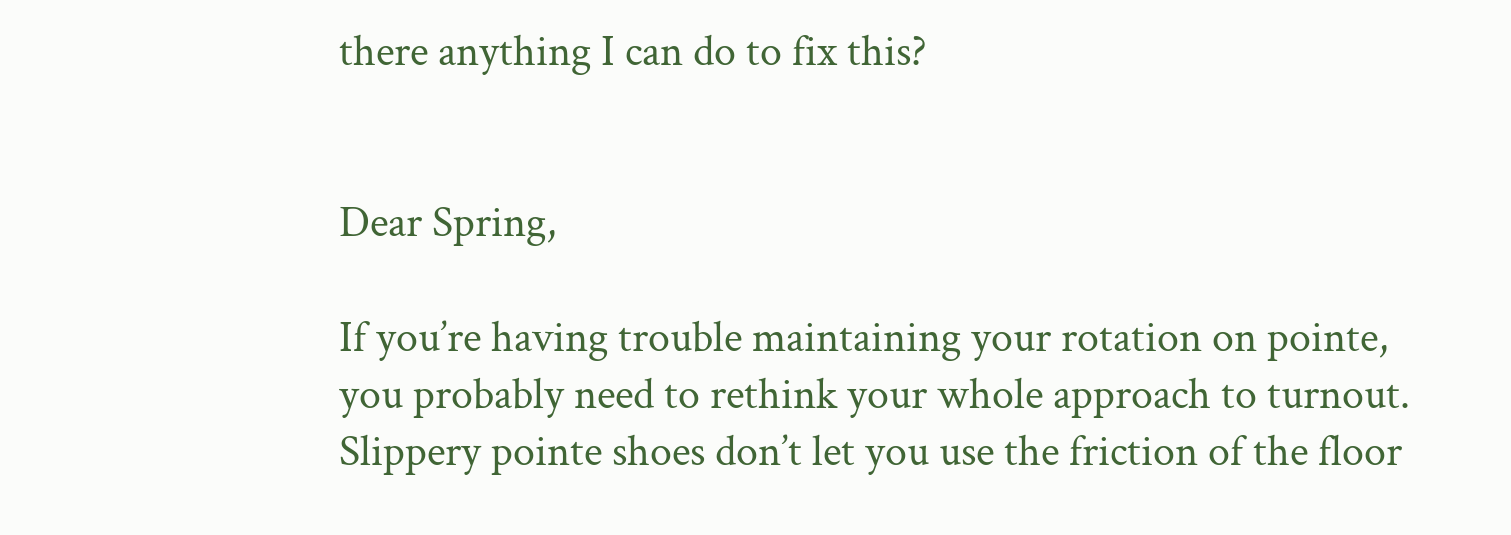there anything I can do to fix this?


Dear Spring,

If you’re having trouble maintaining your rotation on pointe, you probably need to rethink your whole approach to turnout. Slippery pointe shoes don’t let you use the friction of the floor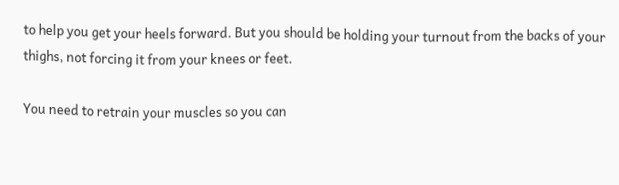to help you get your heels forward. But you should be holding your turnout from the backs of your thighs, not forcing it from your knees or feet.

You need to retrain your muscles so you can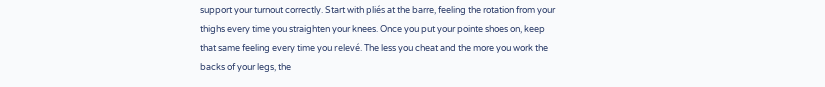support your turnout correctly. Start with pliés at the barre, feeling the rotation from your thighs every time you straighten your knees. Once you put your pointe shoes on, keep that same feeling every time you relevé. The less you cheat and the more you work the backs of your legs, the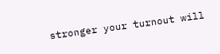stronger your turnout will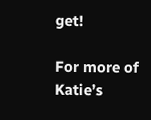get!

For more of Katie’s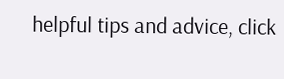helpful tips and advice, click